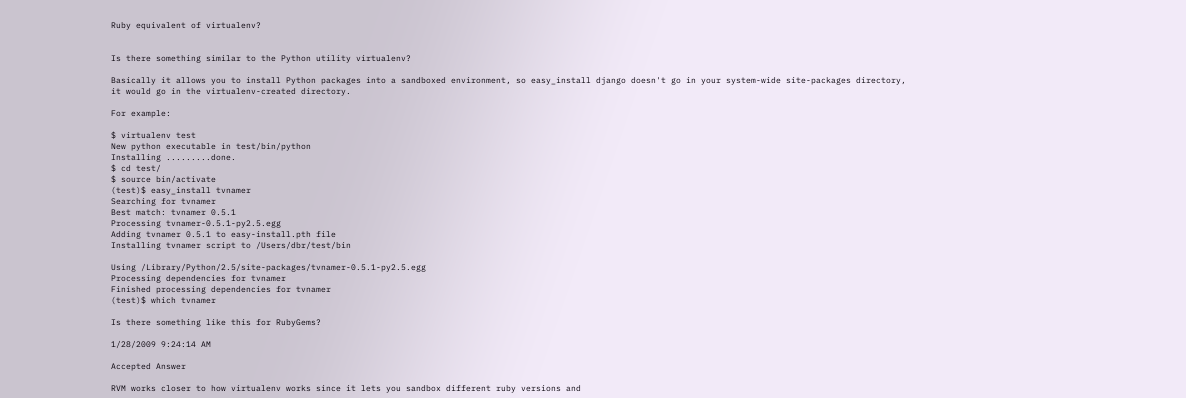Ruby equivalent of virtualenv?


Is there something similar to the Python utility virtualenv?

Basically it allows you to install Python packages into a sandboxed environment, so easy_install django doesn't go in your system-wide site-packages directory, it would go in the virtualenv-created directory.

For example:

$ virtualenv test
New python executable in test/bin/python
Installing .........done.
$ cd test/
$ source bin/activate
(test)$ easy_install tvnamer
Searching for tvnamer
Best match: tvnamer 0.5.1
Processing tvnamer-0.5.1-py2.5.egg
Adding tvnamer 0.5.1 to easy-install.pth file
Installing tvnamer script to /Users/dbr/test/bin

Using /Library/Python/2.5/site-packages/tvnamer-0.5.1-py2.5.egg
Processing dependencies for tvnamer
Finished processing dependencies for tvnamer
(test)$ which tvnamer

Is there something like this for RubyGems?

1/28/2009 9:24:14 AM

Accepted Answer

RVM works closer to how virtualenv works since it lets you sandbox different ruby versions and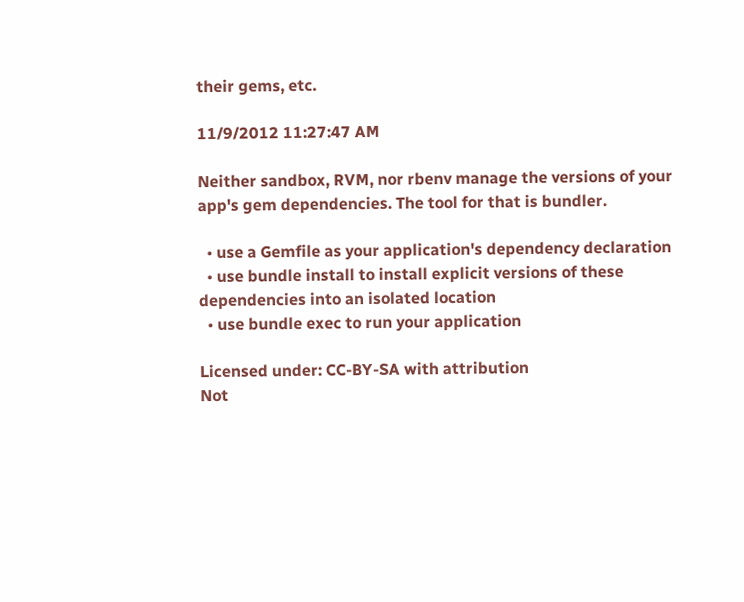their gems, etc.

11/9/2012 11:27:47 AM

Neither sandbox, RVM, nor rbenv manage the versions of your app's gem dependencies. The tool for that is bundler.

  • use a Gemfile as your application's dependency declaration
  • use bundle install to install explicit versions of these dependencies into an isolated location
  • use bundle exec to run your application

Licensed under: CC-BY-SA with attribution
Not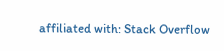affiliated with: Stack Overflow